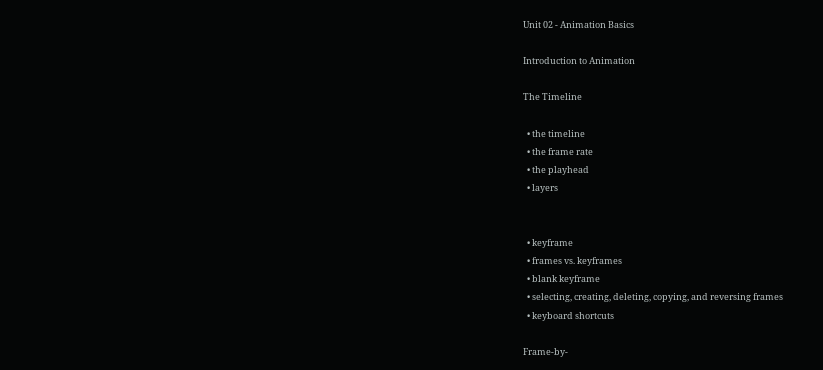Unit 02 - Animation Basics

Introduction to Animation

The Timeline

  • the timeline
  • the frame rate
  • the playhead
  • layers


  • keyframe
  • frames vs. keyframes
  • blank keyframe
  • selecting, creating, deleting, copying, and reversing frames
  • keyboard shortcuts

Frame-by-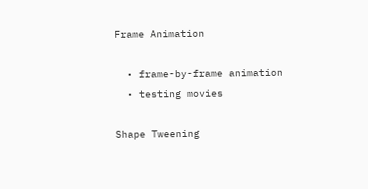Frame Animation

  • frame-by-frame animation
  • testing movies

Shape Tweening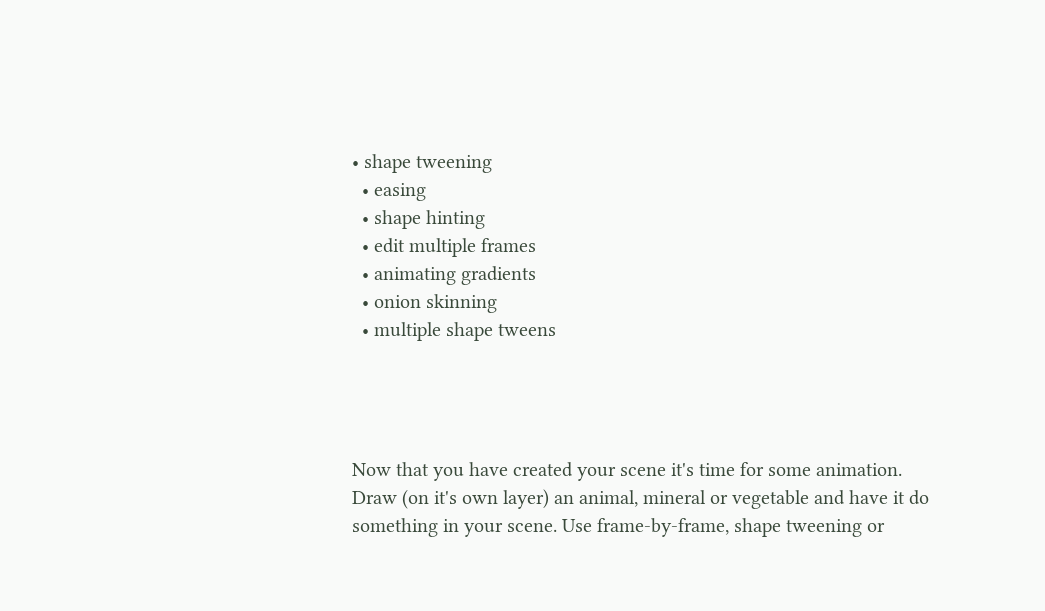• shape tweening
  • easing
  • shape hinting
  • edit multiple frames
  • animating gradients
  • onion skinning
  • multiple shape tweens




Now that you have created your scene it's time for some animation. Draw (on it's own layer) an animal, mineral or vegetable and have it do something in your scene. Use frame-by-frame, shape tweening or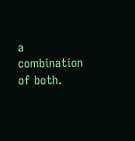a combination of both.